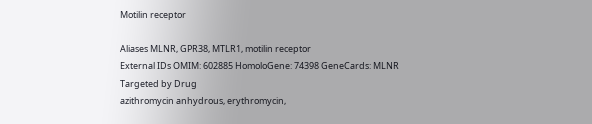Motilin receptor

Aliases MLNR, GPR38, MTLR1, motilin receptor
External IDs OMIM: 602885 HomoloGene: 74398 GeneCards: MLNR
Targeted by Drug
azithromycin anhydrous, erythromycin,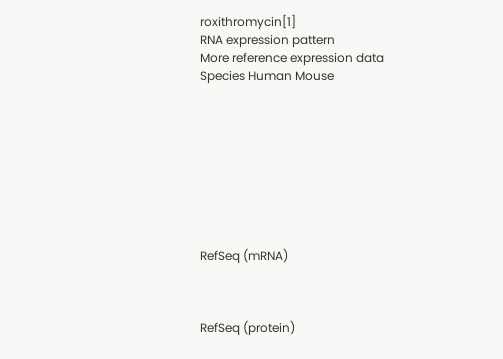roxithromycin[1]
RNA expression pattern
More reference expression data
Species Human Mouse









RefSeq (mRNA)



RefSeq (protein)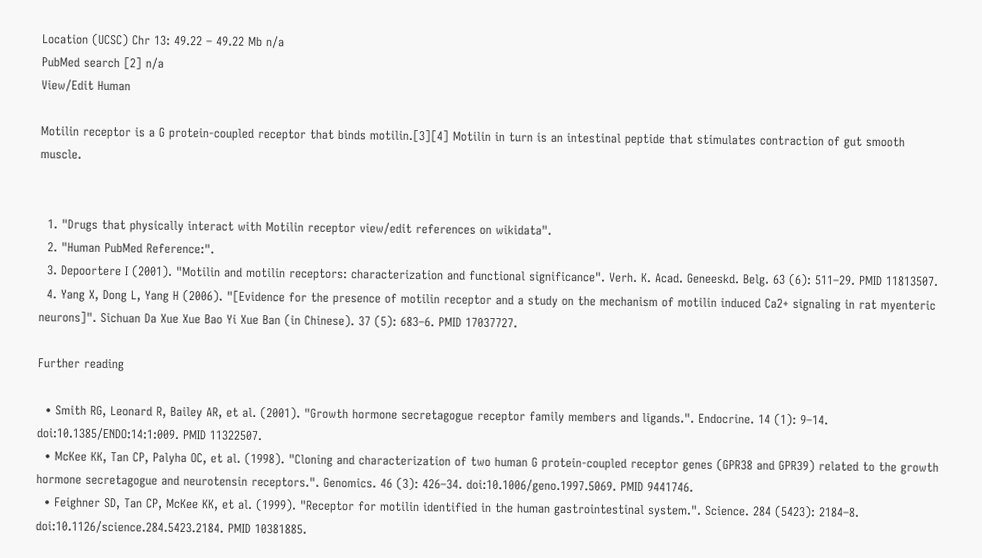Location (UCSC) Chr 13: 49.22 – 49.22 Mb n/a
PubMed search [2] n/a
View/Edit Human

Motilin receptor is a G protein-coupled receptor that binds motilin.[3][4] Motilin in turn is an intestinal peptide that stimulates contraction of gut smooth muscle.


  1. "Drugs that physically interact with Motilin receptor view/edit references on wikidata".
  2. "Human PubMed Reference:".
  3. Depoortere I (2001). "Motilin and motilin receptors: characterization and functional significance". Verh. K. Acad. Geneeskd. Belg. 63 (6): 511–29. PMID 11813507.
  4. Yang X, Dong L, Yang H (2006). "[Evidence for the presence of motilin receptor and a study on the mechanism of motilin induced Ca2+ signaling in rat myenteric neurons]". Sichuan Da Xue Xue Bao Yi Xue Ban (in Chinese). 37 (5): 683–6. PMID 17037727.

Further reading

  • Smith RG, Leonard R, Bailey AR, et al. (2001). "Growth hormone secretagogue receptor family members and ligands.". Endocrine. 14 (1): 9–14. doi:10.1385/ENDO:14:1:009. PMID 11322507.
  • McKee KK, Tan CP, Palyha OC, et al. (1998). "Cloning and characterization of two human G protein-coupled receptor genes (GPR38 and GPR39) related to the growth hormone secretagogue and neurotensin receptors.". Genomics. 46 (3): 426–34. doi:10.1006/geno.1997.5069. PMID 9441746.
  • Feighner SD, Tan CP, McKee KK, et al. (1999). "Receptor for motilin identified in the human gastrointestinal system.". Science. 284 (5423): 2184–8. doi:10.1126/science.284.5423.2184. PMID 10381885.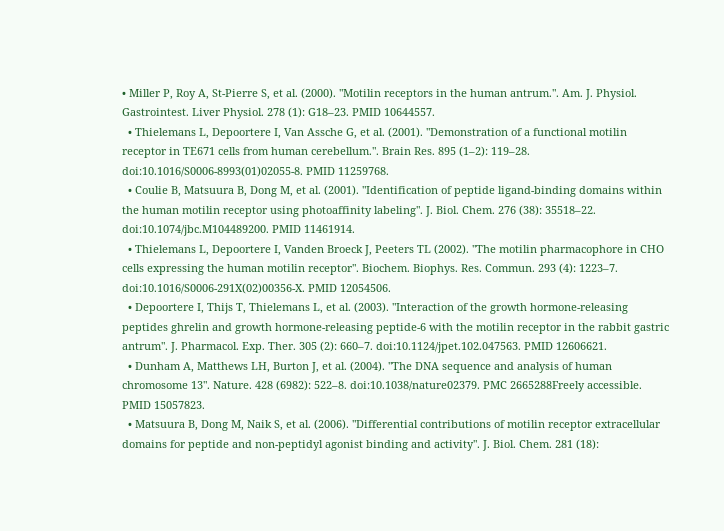• Miller P, Roy A, St-Pierre S, et al. (2000). "Motilin receptors in the human antrum.". Am. J. Physiol. Gastrointest. Liver Physiol. 278 (1): G18–23. PMID 10644557.
  • Thielemans L, Depoortere I, Van Assche G, et al. (2001). "Demonstration of a functional motilin receptor in TE671 cells from human cerebellum.". Brain Res. 895 (1–2): 119–28. doi:10.1016/S0006-8993(01)02055-8. PMID 11259768.
  • Coulie B, Matsuura B, Dong M, et al. (2001). "Identification of peptide ligand-binding domains within the human motilin receptor using photoaffinity labeling". J. Biol. Chem. 276 (38): 35518–22. doi:10.1074/jbc.M104489200. PMID 11461914.
  • Thielemans L, Depoortere I, Vanden Broeck J, Peeters TL (2002). "The motilin pharmacophore in CHO cells expressing the human motilin receptor". Biochem. Biophys. Res. Commun. 293 (4): 1223–7. doi:10.1016/S0006-291X(02)00356-X. PMID 12054506.
  • Depoortere I, Thijs T, Thielemans L, et al. (2003). "Interaction of the growth hormone-releasing peptides ghrelin and growth hormone-releasing peptide-6 with the motilin receptor in the rabbit gastric antrum". J. Pharmacol. Exp. Ther. 305 (2): 660–7. doi:10.1124/jpet.102.047563. PMID 12606621.
  • Dunham A, Matthews LH, Burton J, et al. (2004). "The DNA sequence and analysis of human chromosome 13". Nature. 428 (6982): 522–8. doi:10.1038/nature02379. PMC 2665288Freely accessible. PMID 15057823.
  • Matsuura B, Dong M, Naik S, et al. (2006). "Differential contributions of motilin receptor extracellular domains for peptide and non-peptidyl agonist binding and activity". J. Biol. Chem. 281 (18):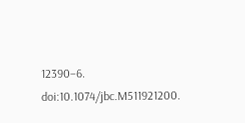12390–6. doi:10.1074/jbc.M511921200.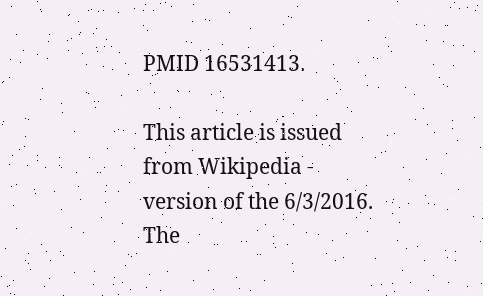PMID 16531413.

This article is issued from Wikipedia - version of the 6/3/2016. The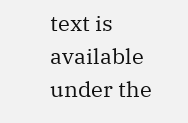text is available under the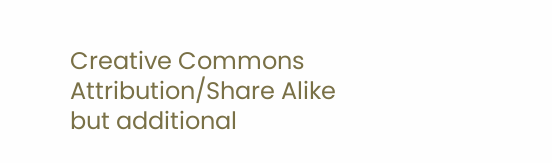Creative Commons Attribution/Share Alike but additional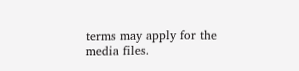terms may apply for the media files.